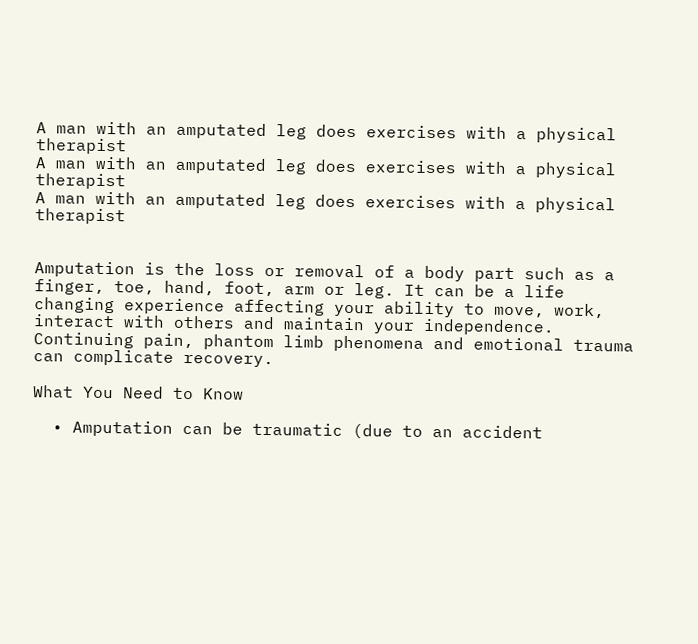A man with an amputated leg does exercises with a physical therapist
A man with an amputated leg does exercises with a physical therapist
A man with an amputated leg does exercises with a physical therapist


Amputation is the loss or removal of a body part such as a finger, toe, hand, foot, arm or leg. It can be a life changing experience affecting your ability to move, work, interact with others and maintain your independence. Continuing pain, phantom limb phenomena and emotional trauma can complicate recovery.

What You Need to Know

  • Amputation can be traumatic (due to an accident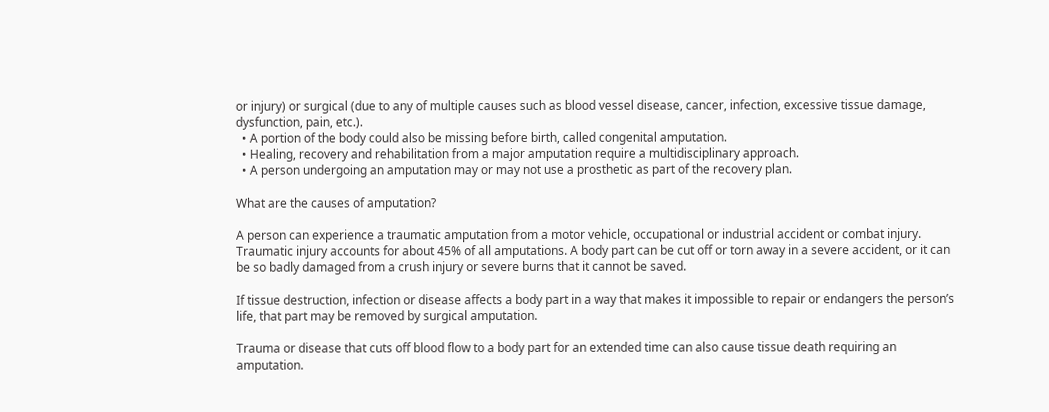or injury) or surgical (due to any of multiple causes such as blood vessel disease, cancer, infection, excessive tissue damage, dysfunction, pain, etc.).
  • A portion of the body could also be missing before birth, called congenital amputation.
  • Healing, recovery and rehabilitation from a major amputation require a multidisciplinary approach.
  • A person undergoing an amputation may or may not use a prosthetic as part of the recovery plan.

What are the causes of amputation?

A person can experience a traumatic amputation from a motor vehicle, occupational or industrial accident or combat injury. Traumatic injury accounts for about 45% of all amputations. A body part can be cut off or torn away in a severe accident, or it can be so badly damaged from a crush injury or severe burns that it cannot be saved.

If tissue destruction, infection or disease affects a body part in a way that makes it impossible to repair or endangers the person’s life, that part may be removed by surgical amputation.

Trauma or disease that cuts off blood flow to a body part for an extended time can also cause tissue death requiring an amputation.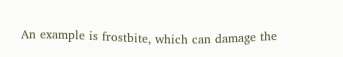An example is frostbite, which can damage the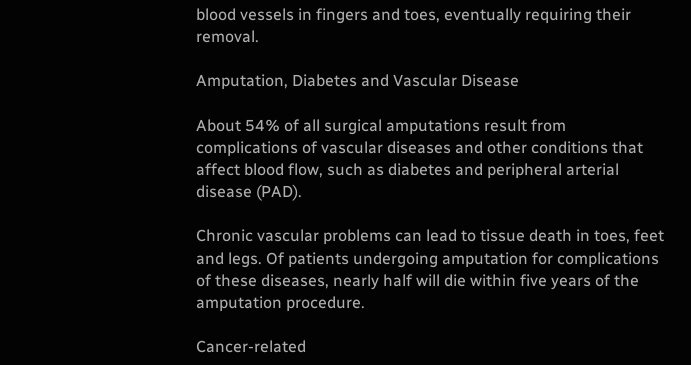blood vessels in fingers and toes, eventually requiring their removal.

Amputation, Diabetes and Vascular Disease

About 54% of all surgical amputations result from complications of vascular diseases and other conditions that affect blood flow, such as diabetes and peripheral arterial disease (PAD).

Chronic vascular problems can lead to tissue death in toes, feet and legs. Of patients undergoing amputation for complications of these diseases, nearly half will die within five years of the amputation procedure.

Cancer-related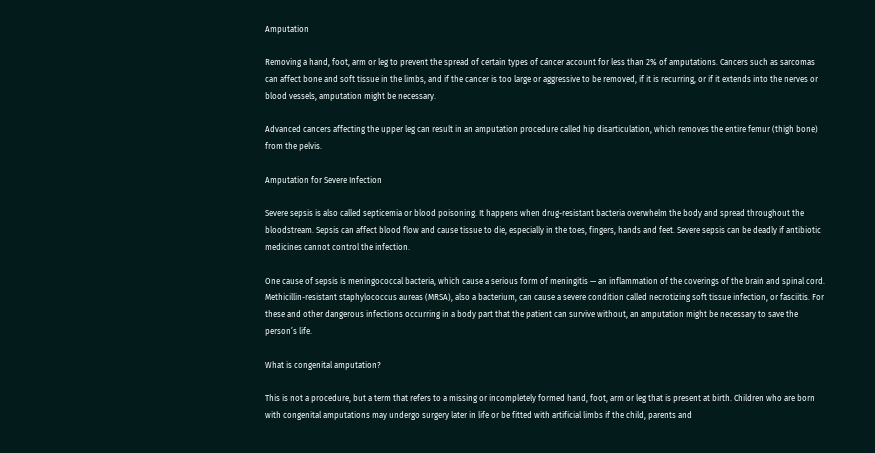Amputation

Removing a hand, foot, arm or leg to prevent the spread of certain types of cancer account for less than 2% of amputations. Cancers such as sarcomas can affect bone and soft tissue in the limbs, and if the cancer is too large or aggressive to be removed, if it is recurring, or if it extends into the nerves or blood vessels, amputation might be necessary.

Advanced cancers affecting the upper leg can result in an amputation procedure called hip disarticulation, which removes the entire femur (thigh bone) from the pelvis.

Amputation for Severe Infection

Severe sepsis is also called septicemia or blood poisoning. It happens when drug-resistant bacteria overwhelm the body and spread throughout the bloodstream. Sepsis can affect blood flow and cause tissue to die, especially in the toes, fingers, hands and feet. Severe sepsis can be deadly if antibiotic medicines cannot control the infection.

One cause of sepsis is meningococcal bacteria, which cause a serious form of meningitis — an inflammation of the coverings of the brain and spinal cord. Methicillin-resistant staphylococcus aureas (MRSA), also a bacterium, can cause a severe condition called necrotizing soft tissue infection, or fasciitis. For these and other dangerous infections occurring in a body part that the patient can survive without, an amputation might be necessary to save the person’s life.

What is congenital amputation?

This is not a procedure, but a term that refers to a missing or incompletely formed hand, foot, arm or leg that is present at birth. Children who are born with congenital amputations may undergo surgery later in life or be fitted with artificial limbs if the child, parents and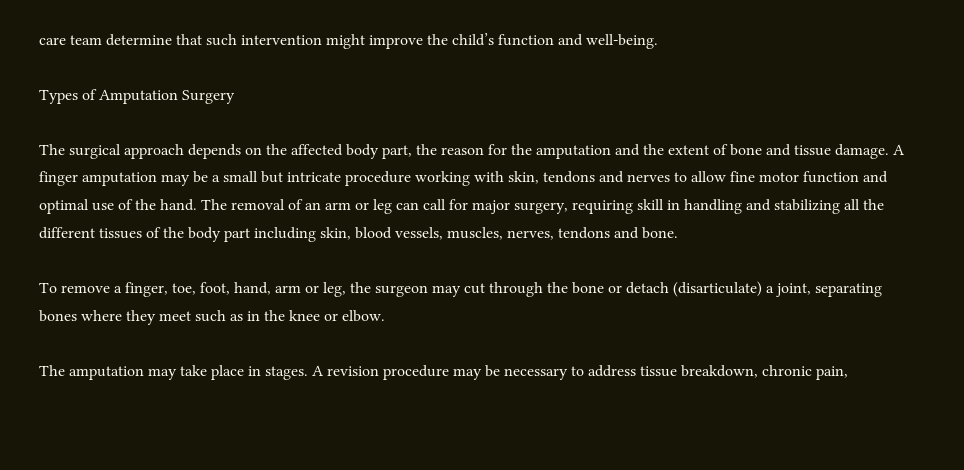care team determine that such intervention might improve the child’s function and well-being.

Types of Amputation Surgery

The surgical approach depends on the affected body part, the reason for the amputation and the extent of bone and tissue damage. A finger amputation may be a small but intricate procedure working with skin, tendons and nerves to allow fine motor function and optimal use of the hand. The removal of an arm or leg can call for major surgery, requiring skill in handling and stabilizing all the different tissues of the body part including skin, blood vessels, muscles, nerves, tendons and bone.

To remove a finger, toe, foot, hand, arm or leg, the surgeon may cut through the bone or detach (disarticulate) a joint, separating bones where they meet such as in the knee or elbow.

The amputation may take place in stages. A revision procedure may be necessary to address tissue breakdown, chronic pain,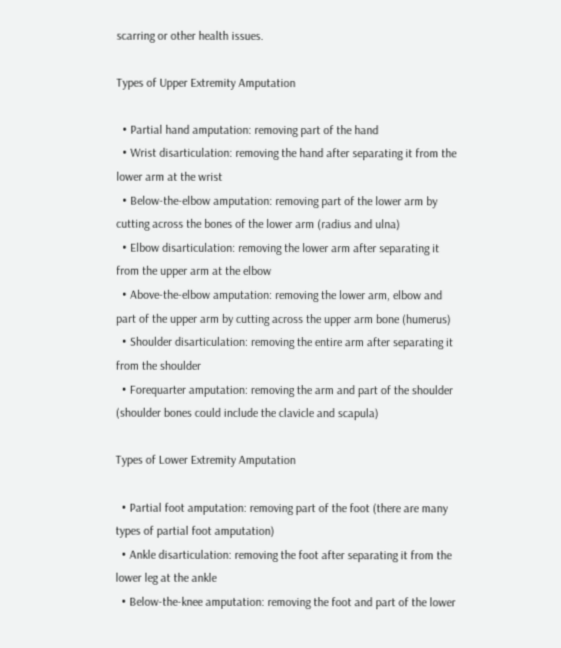scarring or other health issues.

Types of Upper Extremity Amputation

  • Partial hand amputation: removing part of the hand
  • Wrist disarticulation: removing the hand after separating it from the lower arm at the wrist
  • Below-the-elbow amputation: removing part of the lower arm by cutting across the bones of the lower arm (radius and ulna)
  • Elbow disarticulation: removing the lower arm after separating it from the upper arm at the elbow
  • Above-the-elbow amputation: removing the lower arm, elbow and part of the upper arm by cutting across the upper arm bone (humerus)
  • Shoulder disarticulation: removing the entire arm after separating it from the shoulder
  • Forequarter amputation: removing the arm and part of the shoulder (shoulder bones could include the clavicle and scapula)

Types of Lower Extremity Amputation

  • Partial foot amputation: removing part of the foot (there are many types of partial foot amputation)
  • Ankle disarticulation: removing the foot after separating it from the lower leg at the ankle
  • Below-the-knee amputation: removing the foot and part of the lower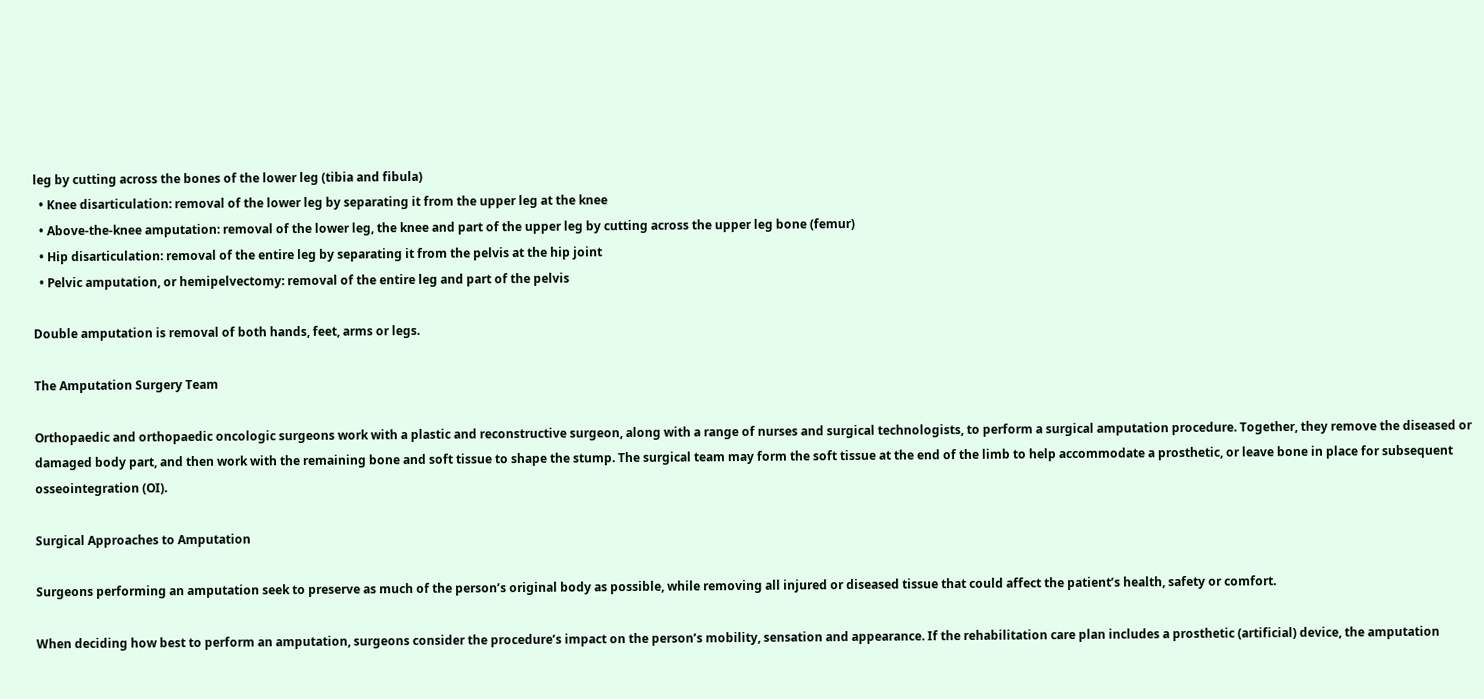leg by cutting across the bones of the lower leg (tibia and fibula)
  • Knee disarticulation: removal of the lower leg by separating it from the upper leg at the knee
  • Above-the-knee amputation: removal of the lower leg, the knee and part of the upper leg by cutting across the upper leg bone (femur)
  • Hip disarticulation: removal of the entire leg by separating it from the pelvis at the hip joint
  • Pelvic amputation, or hemipelvectomy: removal of the entire leg and part of the pelvis

Double amputation is removal of both hands, feet, arms or legs.

The Amputation Surgery Team

Orthopaedic and orthopaedic oncologic surgeons work with a plastic and reconstructive surgeon, along with a range of nurses and surgical technologists, to perform a surgical amputation procedure. Together, they remove the diseased or damaged body part, and then work with the remaining bone and soft tissue to shape the stump. The surgical team may form the soft tissue at the end of the limb to help accommodate a prosthetic, or leave bone in place for subsequent osseointegration (OI).

Surgical Approaches to Amputation

Surgeons performing an amputation seek to preserve as much of the person’s original body as possible, while removing all injured or diseased tissue that could affect the patient’s health, safety or comfort.

When deciding how best to perform an amputation, surgeons consider the procedure’s impact on the person’s mobility, sensation and appearance. If the rehabilitation care plan includes a prosthetic (artificial) device, the amputation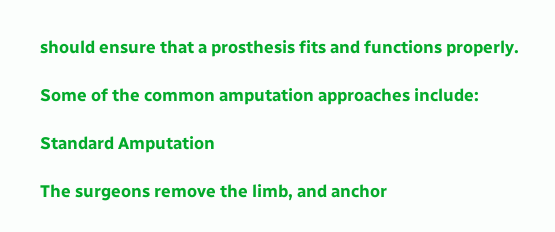should ensure that a prosthesis fits and functions properly.

Some of the common amputation approaches include:

Standard Amputation

The surgeons remove the limb, and anchor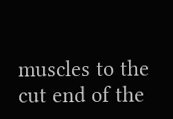muscles to the cut end of the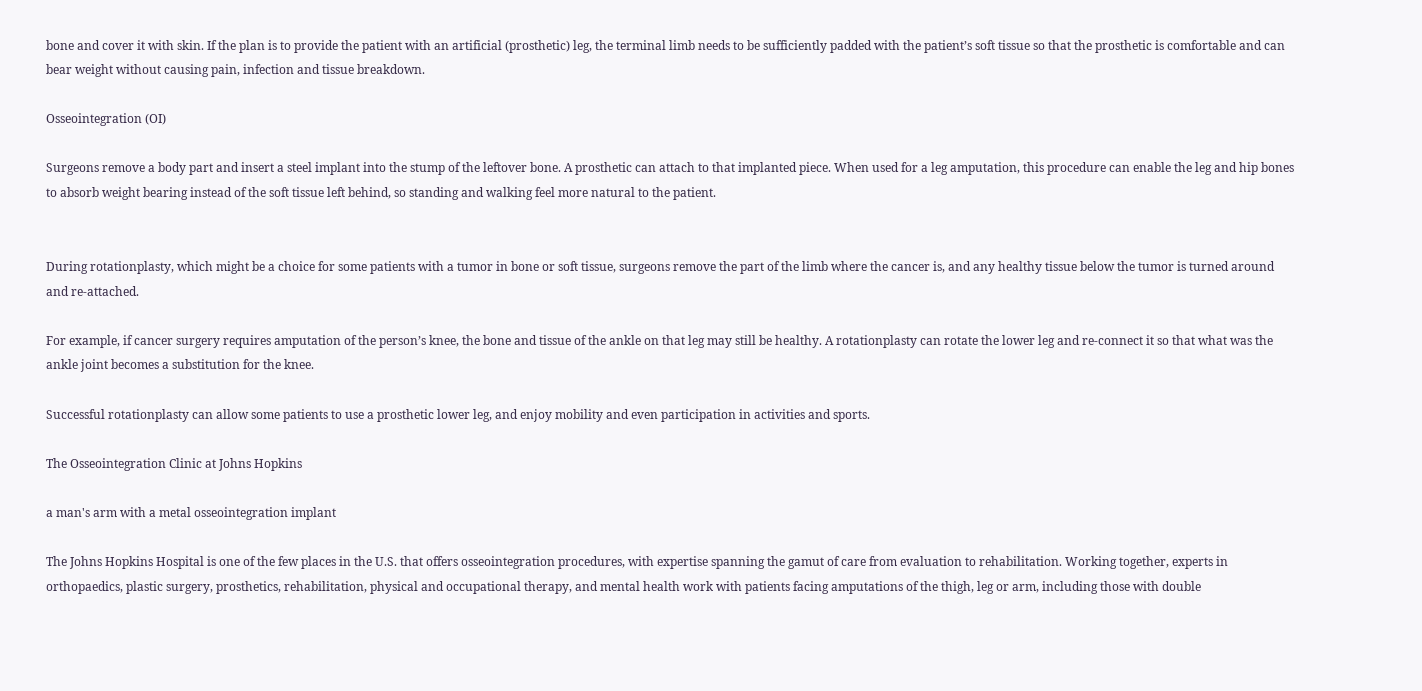bone and cover it with skin. If the plan is to provide the patient with an artificial (prosthetic) leg, the terminal limb needs to be sufficiently padded with the patient’s soft tissue so that the prosthetic is comfortable and can bear weight without causing pain, infection and tissue breakdown.

Osseointegration (OI)

Surgeons remove a body part and insert a steel implant into the stump of the leftover bone. A prosthetic can attach to that implanted piece. When used for a leg amputation, this procedure can enable the leg and hip bones to absorb weight bearing instead of the soft tissue left behind, so standing and walking feel more natural to the patient.


During rotationplasty, which might be a choice for some patients with a tumor in bone or soft tissue, surgeons remove the part of the limb where the cancer is, and any healthy tissue below the tumor is turned around and re-attached.

For example, if cancer surgery requires amputation of the person’s knee, the bone and tissue of the ankle on that leg may still be healthy. A rotationplasty can rotate the lower leg and re-connect it so that what was the ankle joint becomes a substitution for the knee.

Successful rotationplasty can allow some patients to use a prosthetic lower leg, and enjoy mobility and even participation in activities and sports.

The Osseointegration Clinic at Johns Hopkins

a man's arm with a metal osseointegration implant

The Johns Hopkins Hospital is one of the few places in the U.S. that offers osseointegration procedures, with expertise spanning the gamut of care from evaluation to rehabilitation. Working together, experts in orthopaedics, plastic surgery, prosthetics, rehabilitation, physical and occupational therapy, and mental health work with patients facing amputations of the thigh, leg or arm, including those with double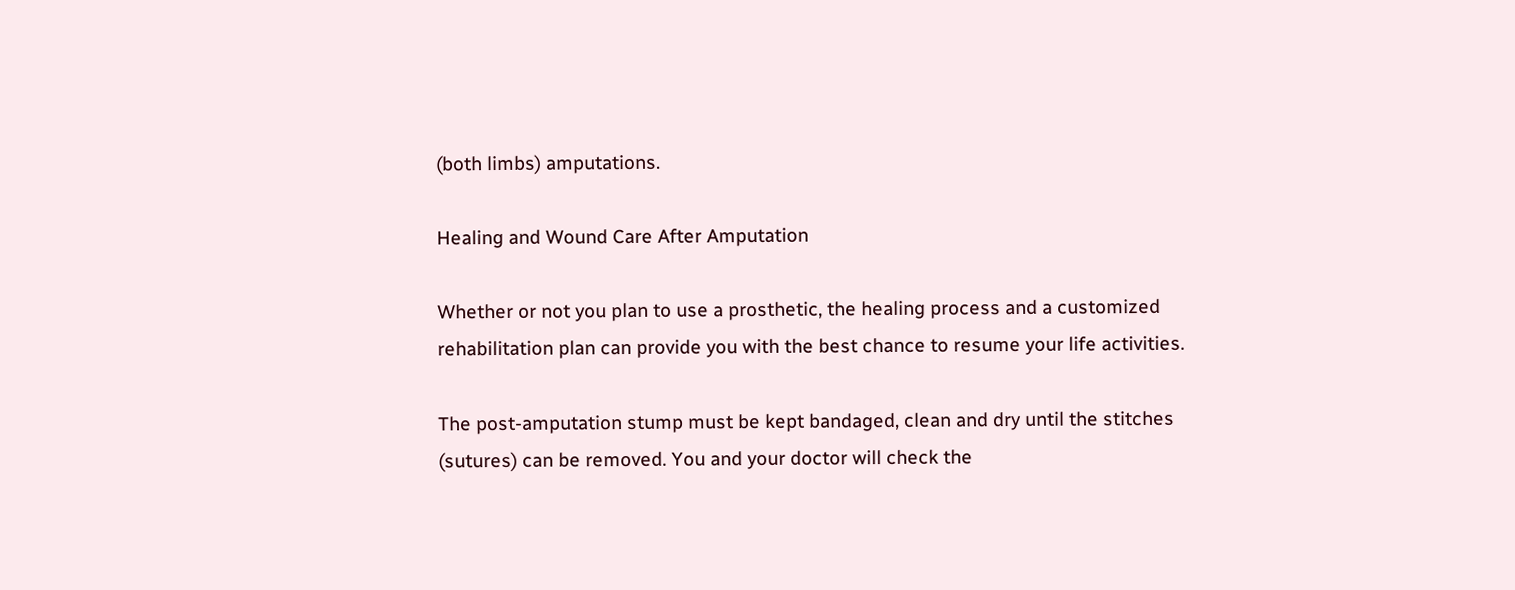(both limbs) amputations.

Healing and Wound Care After Amputation

Whether or not you plan to use a prosthetic, the healing process and a customized rehabilitation plan can provide you with the best chance to resume your life activities.

The post-amputation stump must be kept bandaged, clean and dry until the stitches (sutures) can be removed. You and your doctor will check the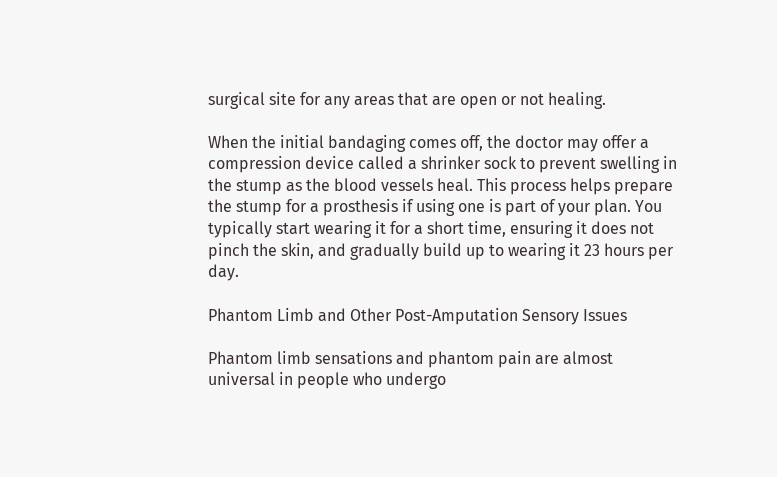surgical site for any areas that are open or not healing.

When the initial bandaging comes off, the doctor may offer a compression device called a shrinker sock to prevent swelling in the stump as the blood vessels heal. This process helps prepare the stump for a prosthesis if using one is part of your plan. You typically start wearing it for a short time, ensuring it does not pinch the skin, and gradually build up to wearing it 23 hours per day.

Phantom Limb and Other Post-Amputation Sensory Issues

Phantom limb sensations and phantom pain are almost universal in people who undergo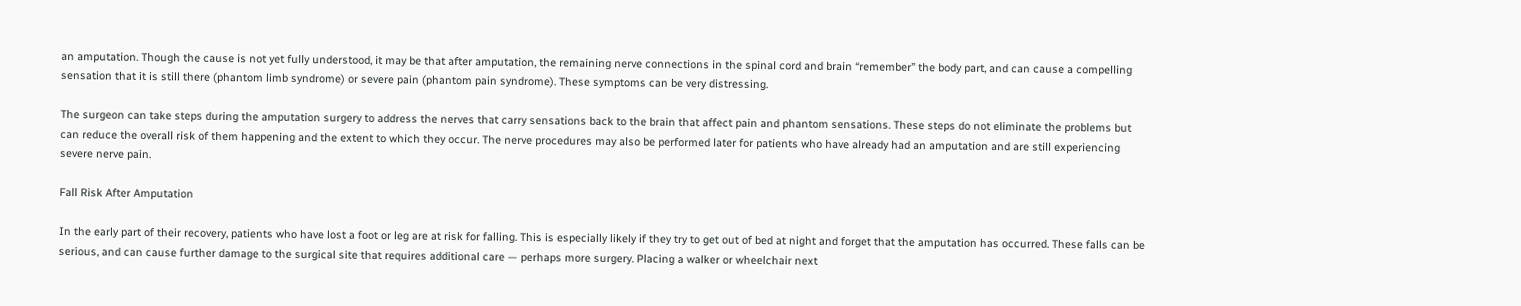an amputation. Though the cause is not yet fully understood, it may be that after amputation, the remaining nerve connections in the spinal cord and brain “remember” the body part, and can cause a compelling sensation that it is still there (phantom limb syndrome) or severe pain (phantom pain syndrome). These symptoms can be very distressing.

The surgeon can take steps during the amputation surgery to address the nerves that carry sensations back to the brain that affect pain and phantom sensations. These steps do not eliminate the problems but can reduce the overall risk of them happening and the extent to which they occur. The nerve procedures may also be performed later for patients who have already had an amputation and are still experiencing severe nerve pain.

Fall Risk After Amputation

In the early part of their recovery, patients who have lost a foot or leg are at risk for falling. This is especially likely if they try to get out of bed at night and forget that the amputation has occurred. These falls can be serious, and can cause further damage to the surgical site that requires additional care — perhaps more surgery. Placing a walker or wheelchair next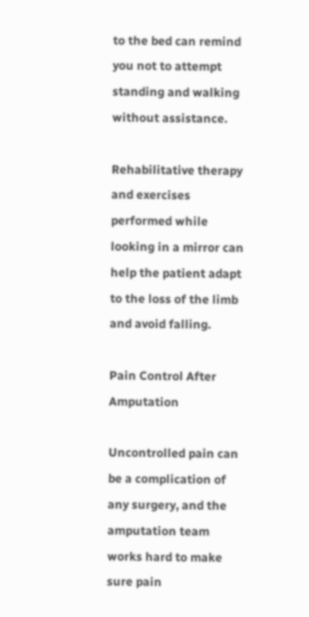to the bed can remind you not to attempt standing and walking without assistance.

Rehabilitative therapy and exercises performed while looking in a mirror can help the patient adapt to the loss of the limb and avoid falling.

Pain Control After Amputation

Uncontrolled pain can be a complication of any surgery, and the amputation team works hard to make sure pain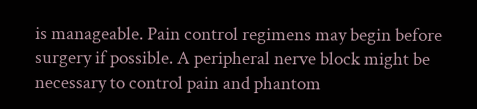is manageable. Pain control regimens may begin before surgery if possible. A peripheral nerve block might be necessary to control pain and phantom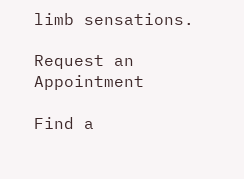limb sensations.

Request an Appointment

Find a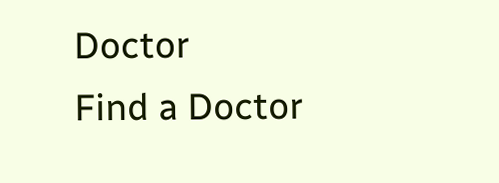Doctor
Find a Doctor